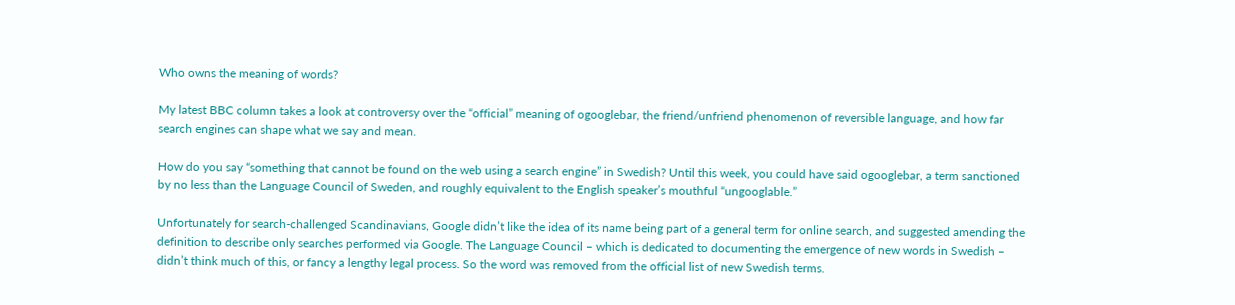Who owns the meaning of words?

My latest BBC column takes a look at controversy over the “official” meaning of ogooglebar, the friend/unfriend phenomenon of reversible language, and how far search engines can shape what we say and mean.

How do you say “something that cannot be found on the web using a search engine” in Swedish? Until this week, you could have said ogooglebar, a term sanctioned by no less than the Language Council of Sweden, and roughly equivalent to the English speaker’s mouthful “ungooglable.”

Unfortunately for search-challenged Scandinavians, Google didn’t like the idea of its name being part of a general term for online search, and suggested amending the definition to describe only searches performed via Google. The Language Council – which is dedicated to documenting the emergence of new words in Swedish – didn’t think much of this, or fancy a lengthy legal process. So the word was removed from the official list of new Swedish terms.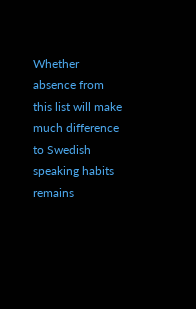Whether absence from this list will make much difference to Swedish speaking habits remains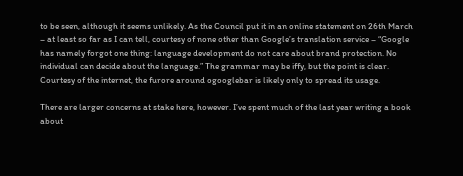to be seen, although it seems unlikely. As the Council put it in an online statement on 26th March – at least so far as I can tell, courtesy of none other than Google’s translation service – “Google has namely forgot one thing: language development do not care about brand protection. No individual can decide about the language.” The grammar may be iffy, but the point is clear. Courtesy of the internet, the furore around ogooglebar is likely only to spread its usage.

There are larger concerns at stake here, however. I’ve spent much of the last year writing a book about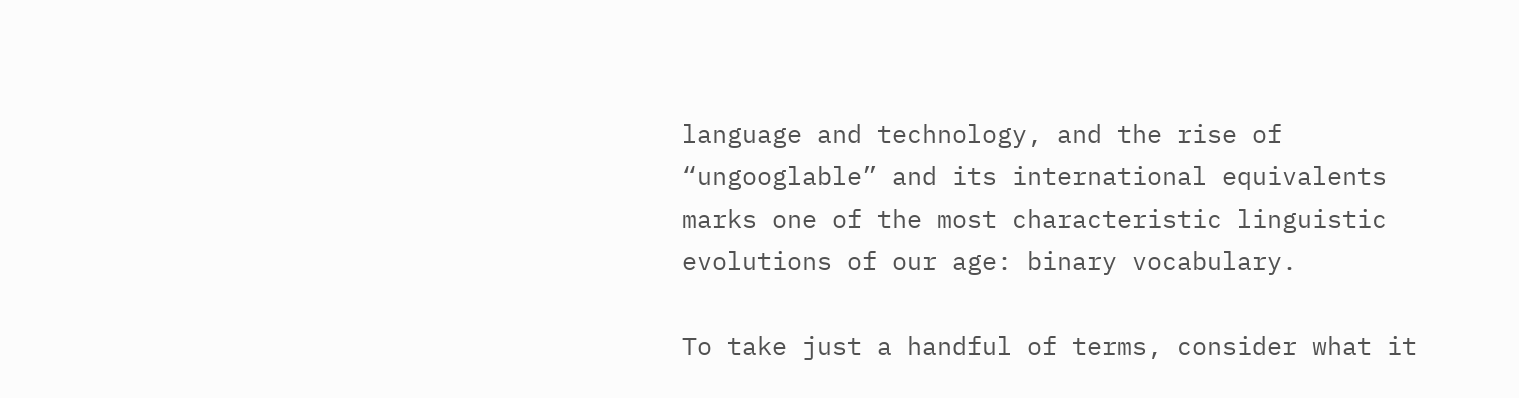language and technology, and the rise of “ungooglable” and its international equivalents marks one of the most characteristic linguistic evolutions of our age: binary vocabulary.

To take just a handful of terms, consider what it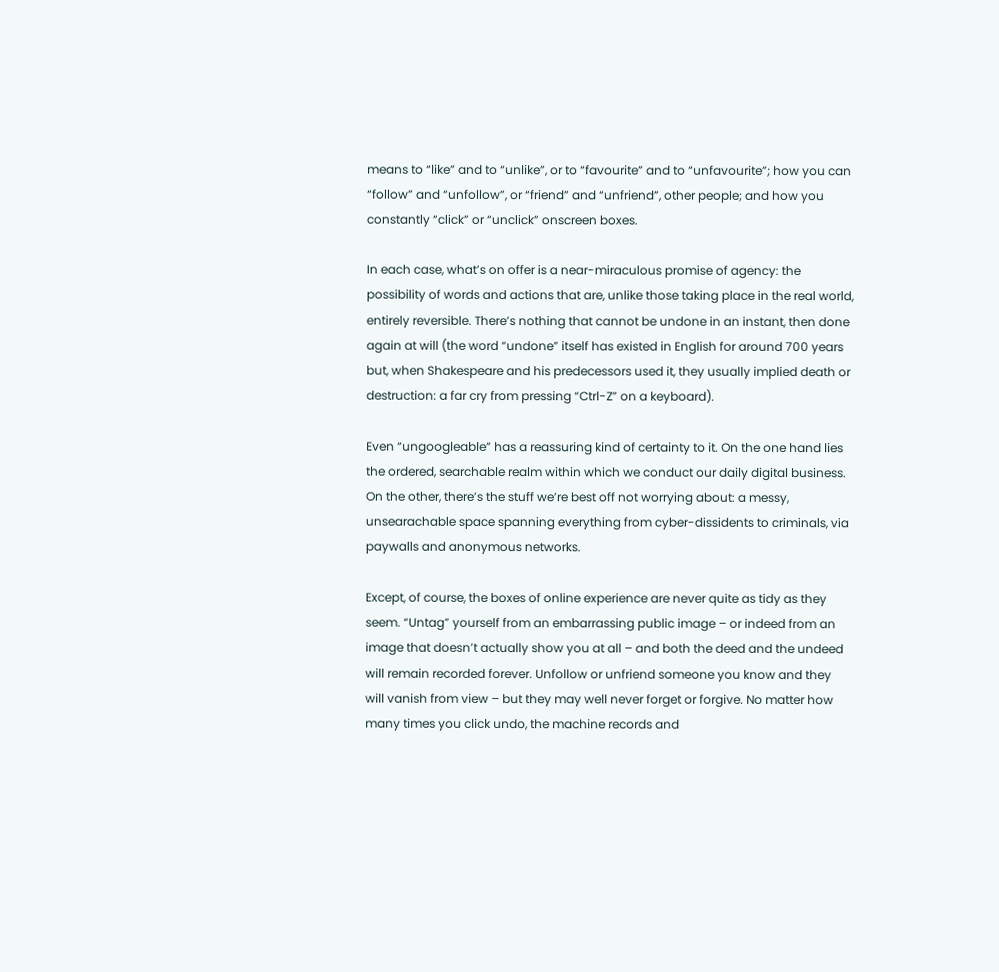means to “like” and to “unlike”, or to “favourite” and to “unfavourite”; how you can “follow” and “unfollow”, or “friend” and “unfriend”, other people; and how you constantly “click” or “unclick” onscreen boxes.

In each case, what’s on offer is a near-miraculous promise of agency: the possibility of words and actions that are, unlike those taking place in the real world, entirely reversible. There’s nothing that cannot be undone in an instant, then done again at will (the word “undone” itself has existed in English for around 700 years but, when Shakespeare and his predecessors used it, they usually implied death or destruction: a far cry from pressing “Ctrl-Z” on a keyboard).

Even “ungoogleable” has a reassuring kind of certainty to it. On the one hand lies the ordered, searchable realm within which we conduct our daily digital business. On the other, there’s the stuff we’re best off not worrying about: a messy, unsearachable space spanning everything from cyber-dissidents to criminals, via paywalls and anonymous networks.

Except, of course, the boxes of online experience are never quite as tidy as they seem. “Untag” yourself from an embarrassing public image – or indeed from an image that doesn’t actually show you at all – and both the deed and the undeed will remain recorded forever. Unfollow or unfriend someone you know and they will vanish from view – but they may well never forget or forgive. No matter how many times you click undo, the machine records and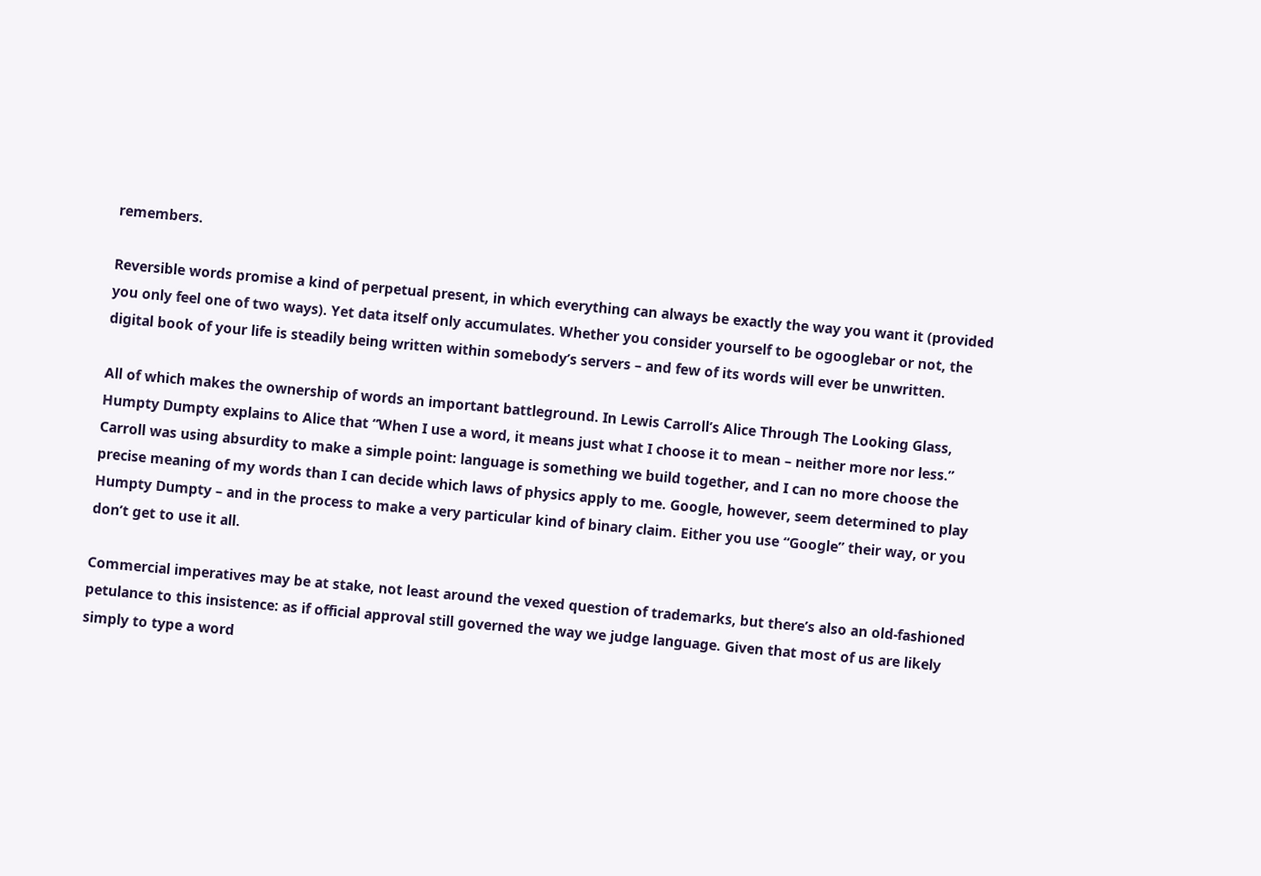remembers.

Reversible words promise a kind of perpetual present, in which everything can always be exactly the way you want it (provided you only feel one of two ways). Yet data itself only accumulates. Whether you consider yourself to be ogooglebar or not, the digital book of your life is steadily being written within somebody’s servers – and few of its words will ever be unwritten.

All of which makes the ownership of words an important battleground. In Lewis Carroll’s Alice Through The Looking Glass, Humpty Dumpty explains to Alice that “When I use a word, it means just what I choose it to mean – neither more nor less.” Carroll was using absurdity to make a simple point: language is something we build together, and I can no more choose the precise meaning of my words than I can decide which laws of physics apply to me. Google, however, seem determined to play Humpty Dumpty – and in the process to make a very particular kind of binary claim. Either you use “Google” their way, or you don’t get to use it all.

Commercial imperatives may be at stake, not least around the vexed question of trademarks, but there’s also an old-fashioned petulance to this insistence: as if official approval still governed the way we judge language. Given that most of us are likely simply to type a word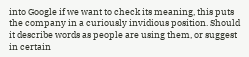into Google if we want to check its meaning, this puts the company in a curiously invidious position. Should it describe words as people are using them, or suggest in certain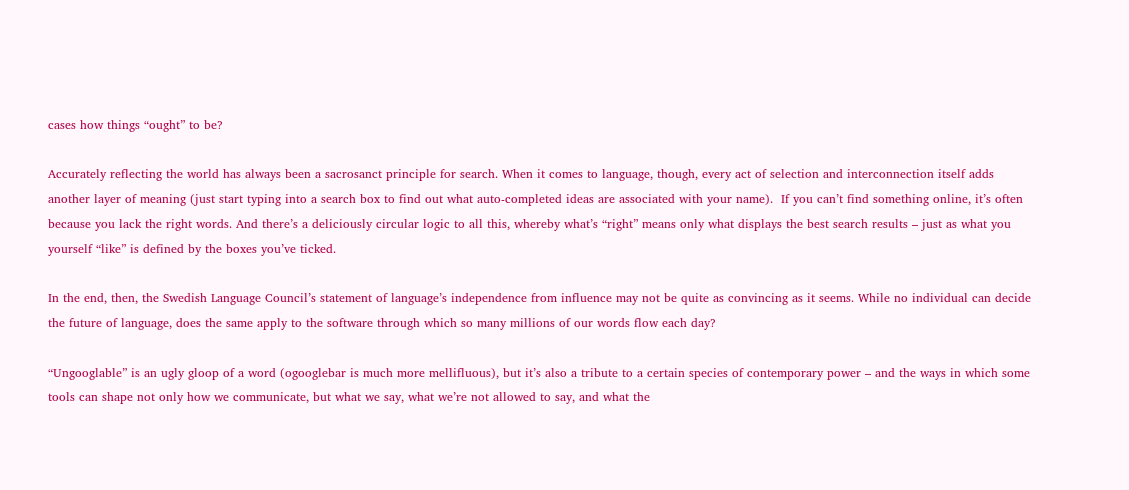cases how things “ought” to be?

Accurately reflecting the world has always been a sacrosanct principle for search. When it comes to language, though, every act of selection and interconnection itself adds another layer of meaning (just start typing into a search box to find out what auto-completed ideas are associated with your name).  If you can’t find something online, it’s often because you lack the right words. And there’s a deliciously circular logic to all this, whereby what’s “right” means only what displays the best search results – just as what you yourself “like” is defined by the boxes you’ve ticked.

In the end, then, the Swedish Language Council’s statement of language’s independence from influence may not be quite as convincing as it seems. While no individual can decide the future of language, does the same apply to the software through which so many millions of our words flow each day?

“Ungooglable” is an ugly gloop of a word (ogooglebar is much more mellifluous), but it’s also a tribute to a certain species of contemporary power – and the ways in which some tools can shape not only how we communicate, but what we say, what we’re not allowed to say, and what the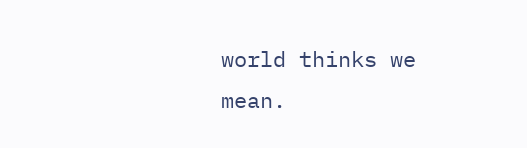world thinks we mean.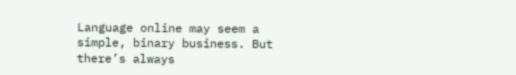Language online may seem a simple, binary business. But there’s always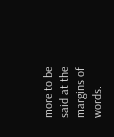more to be said at the margins of words.